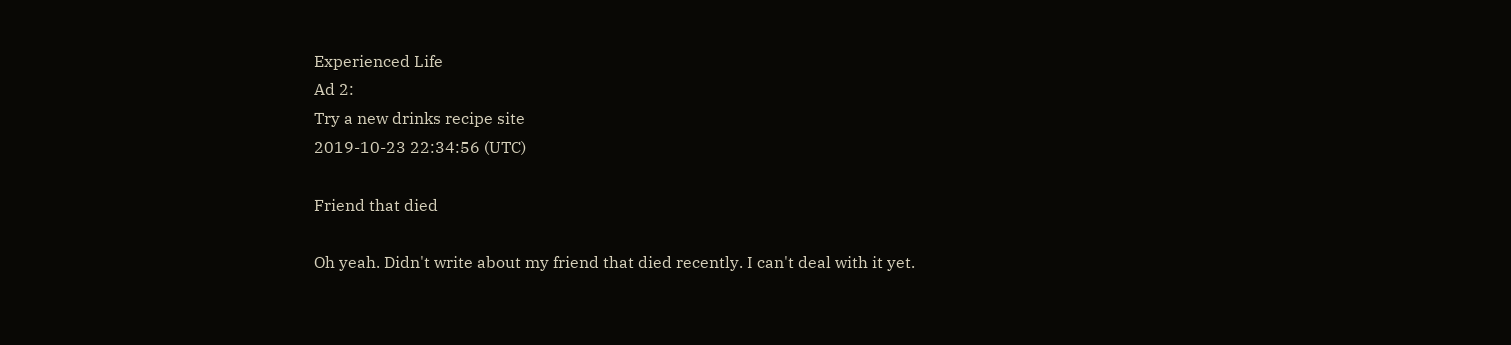Experienced Life
Ad 2:
Try a new drinks recipe site
2019-10-23 22:34:56 (UTC)

Friend that died

Oh yeah. Didn't write about my friend that died recently. I can't deal with it yet.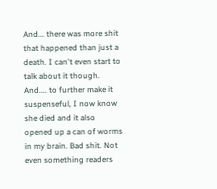And... there was more shit that happened than just a death. I can't even start to talk about it though. And.... to further make it suspenseful, I now know she died and it also opened up a can of worms in my brain. Bad shit. Not even something readers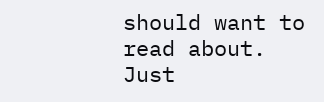should want to read about. Just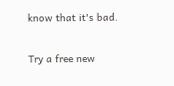know that it's bad.

Try a free new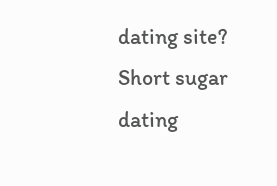dating site? Short sugar dating